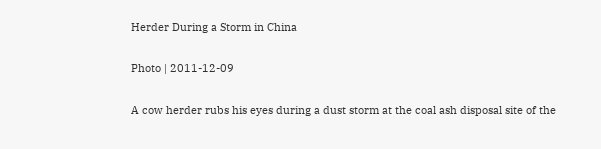Herder During a Storm in China

Photo | 2011-12-09

A cow herder rubs his eyes during a dust storm at the coal ash disposal site of the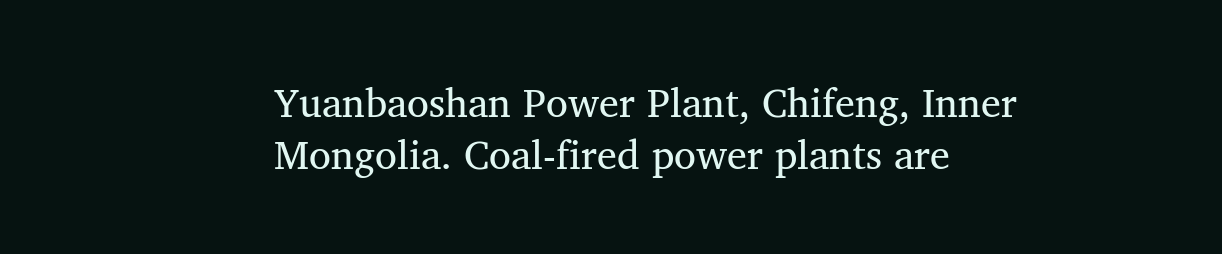Yuanbaoshan Power Plant, Chifeng, Inner Mongolia. Coal-fired power plants are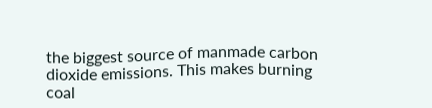the biggest source of manmade carbon dioxide emissions. This makes burning coal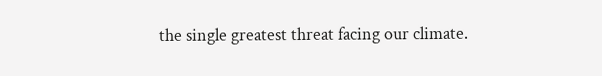the single greatest threat facing our climate.